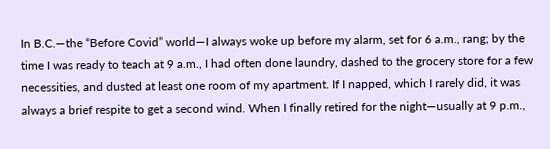In B.C.—the “Before Covid” world—I always woke up before my alarm, set for 6 a.m., rang; by the time I was ready to teach at 9 a.m., I had often done laundry, dashed to the grocery store for a few necessities, and dusted at least one room of my apartment. If I napped, which I rarely did, it was always a brief respite to get a second wind. When I finally retired for the night—usually at 9 p.m.,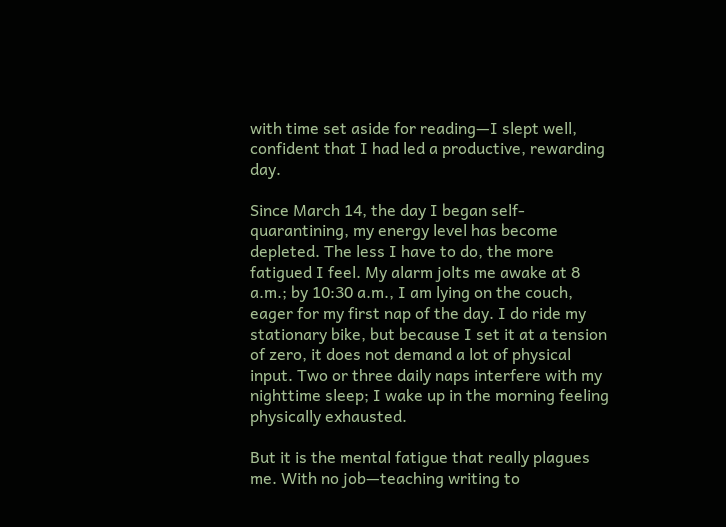with time set aside for reading—I slept well, confident that I had led a productive, rewarding day.

Since March 14, the day I began self-quarantining, my energy level has become depleted. The less I have to do, the more fatigued I feel. My alarm jolts me awake at 8 a.m.; by 10:30 a.m., I am lying on the couch, eager for my first nap of the day. I do ride my stationary bike, but because I set it at a tension of zero, it does not demand a lot of physical input. Two or three daily naps interfere with my nighttime sleep; I wake up in the morning feeling physically exhausted.

But it is the mental fatigue that really plagues me. With no job—teaching writing to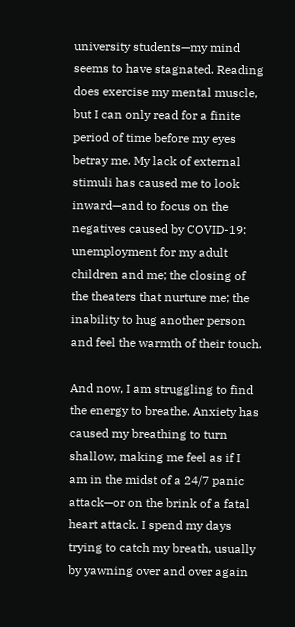university students—my mind seems to have stagnated. Reading does exercise my mental muscle, but I can only read for a finite period of time before my eyes betray me. My lack of external stimuli has caused me to look inward—and to focus on the negatives caused by COVID-19: unemployment for my adult children and me; the closing of the theaters that nurture me; the inability to hug another person and feel the warmth of their touch.

And now, I am struggling to find the energy to breathe. Anxiety has caused my breathing to turn shallow, making me feel as if I am in the midst of a 24/7 panic attack—or on the brink of a fatal heart attack. I spend my days trying to catch my breath, usually by yawning over and over again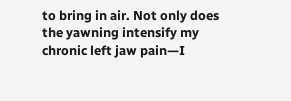to bring in air. Not only does the yawning intensify my chronic left jaw pain—I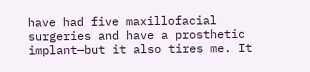have had five maxillofacial surgeries and have a prosthetic implant—but it also tires me. It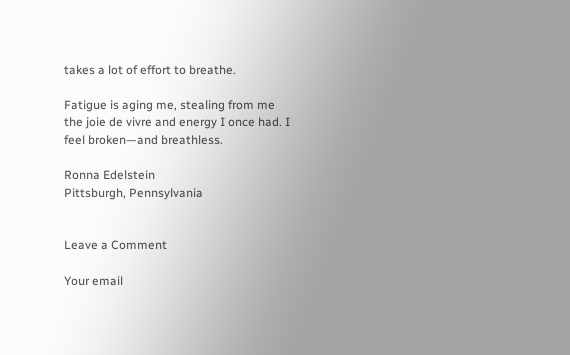takes a lot of effort to breathe.

Fatigue is aging me, stealing from me the joie de vivre and energy I once had. I feel broken—and breathless.

Ronna Edelstein
Pittsburgh, Pennsylvania


Leave a Comment

Your email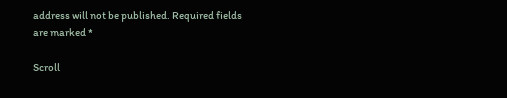address will not be published. Required fields are marked *

Scroll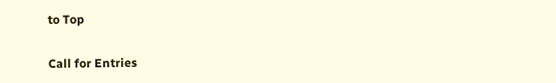to Top

Call for Entries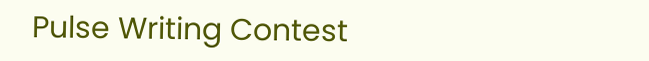Pulse Writing Contest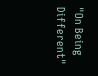"On Being Different"